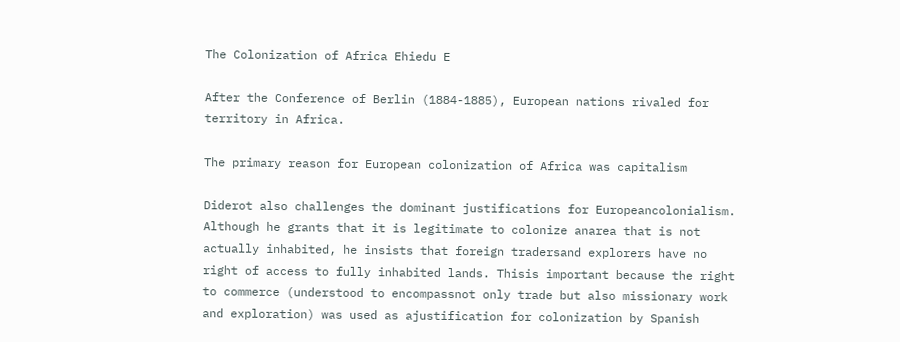The Colonization of Africa Ehiedu E

After the Conference of Berlin (1884-1885), European nations rivaled for territory in Africa.

The primary reason for European colonization of Africa was capitalism

Diderot also challenges the dominant justifications for Europeancolonialism. Although he grants that it is legitimate to colonize anarea that is not actually inhabited, he insists that foreign tradersand explorers have no right of access to fully inhabited lands. Thisis important because the right to commerce (understood to encompassnot only trade but also missionary work and exploration) was used as ajustification for colonization by Spanish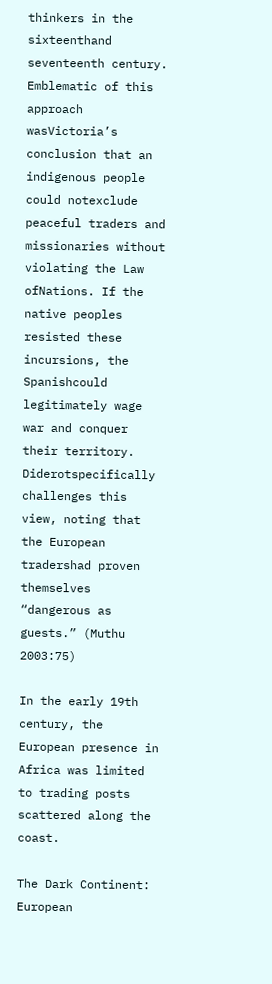thinkers in the sixteenthand seventeenth century. Emblematic of this approach wasVictoria’s conclusion that an indigenous people could notexclude peaceful traders and missionaries without violating the Law ofNations. If the native peoples resisted these incursions, the Spanishcould legitimately wage war and conquer their territory. Diderotspecifically challenges this view, noting that the European tradershad proven themselves “dangerous as guests.” (Muthu 2003:75)

In the early 19th century, the European presence in Africa was limited to trading posts scattered along the coast.

The Dark Continent: European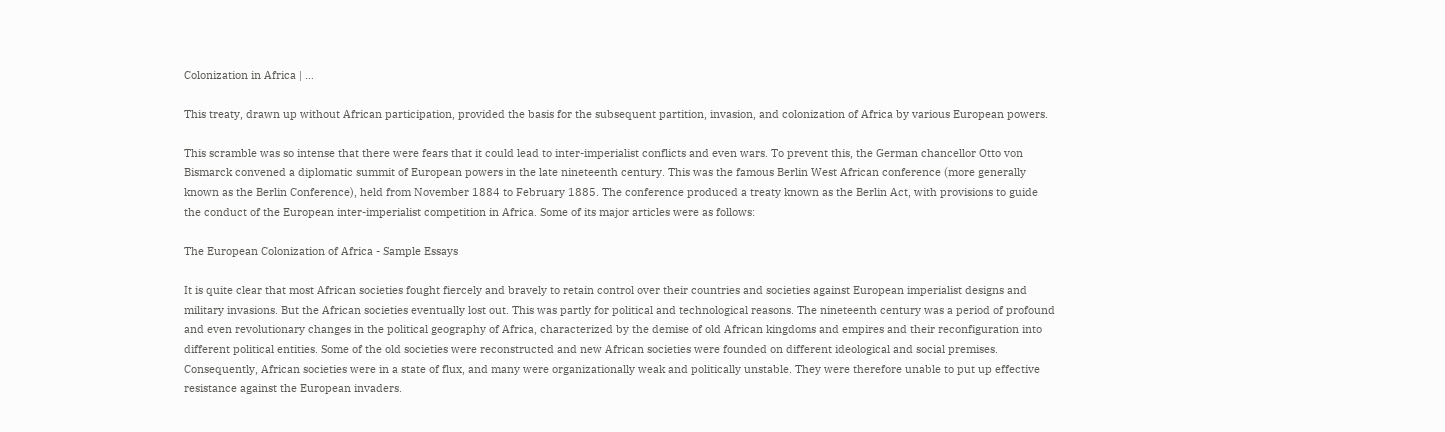Colonization in Africa | …

This treaty, drawn up without African participation, provided the basis for the subsequent partition, invasion, and colonization of Africa by various European powers.

This scramble was so intense that there were fears that it could lead to inter-imperialist conflicts and even wars. To prevent this, the German chancellor Otto von Bismarck convened a diplomatic summit of European powers in the late nineteenth century. This was the famous Berlin West African conference (more generally known as the Berlin Conference), held from November 1884 to February 1885. The conference produced a treaty known as the Berlin Act, with provisions to guide the conduct of the European inter-imperialist competition in Africa. Some of its major articles were as follows:

The European Colonization of Africa - Sample Essays

It is quite clear that most African societies fought fiercely and bravely to retain control over their countries and societies against European imperialist designs and military invasions. But the African societies eventually lost out. This was partly for political and technological reasons. The nineteenth century was a period of profound and even revolutionary changes in the political geography of Africa, characterized by the demise of old African kingdoms and empires and their reconfiguration into different political entities. Some of the old societies were reconstructed and new African societies were founded on different ideological and social premises. Consequently, African societies were in a state of flux, and many were organizationally weak and politically unstable. They were therefore unable to put up effective resistance against the European invaders.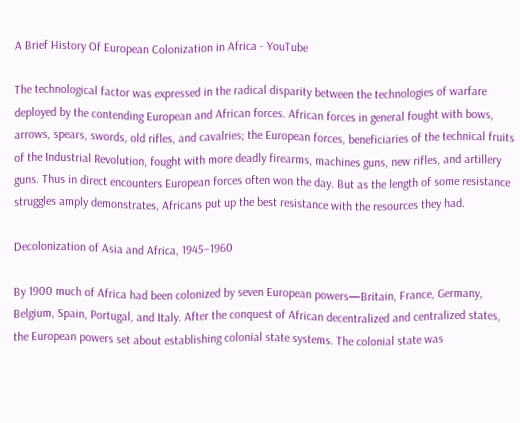A Brief History Of European Colonization in Africa - YouTube

The technological factor was expressed in the radical disparity between the technologies of warfare deployed by the contending European and African forces. African forces in general fought with bows, arrows, spears, swords, old rifles, and cavalries; the European forces, beneficiaries of the technical fruits of the Industrial Revolution, fought with more deadly firearms, machines guns, new rifles, and artillery guns. Thus in direct encounters European forces often won the day. But as the length of some resistance struggles amply demonstrates, Africans put up the best resistance with the resources they had.

Decolonization of Asia and Africa, 1945–1960

By 1900 much of Africa had been colonized by seven European powers—Britain, France, Germany, Belgium, Spain, Portugal, and Italy. After the conquest of African decentralized and centralized states, the European powers set about establishing colonial state systems. The colonial state was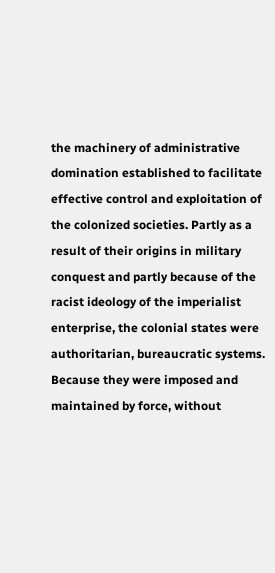the machinery of administrative domination established to facilitate effective control and exploitation of the colonized societies. Partly as a result of their origins in military conquest and partly because of the racist ideology of the imperialist enterprise, the colonial states were authoritarian, bureaucratic systems. Because they were imposed and maintained by force, without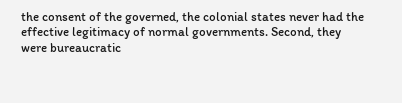the consent of the governed, the colonial states never had the effective legitimacy of normal governments. Second, they were bureaucratic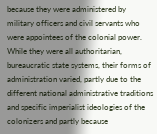because they were administered by military officers and civil servants who were appointees of the colonial power. While they were all authoritarian, bureaucratic state systems, their forms of administration varied, partly due to the different national administrative traditions and specific imperialist ideologies of the colonizers and partly because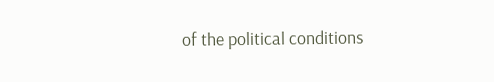of the political conditions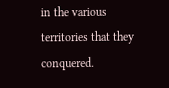in the various territories that they conquered.